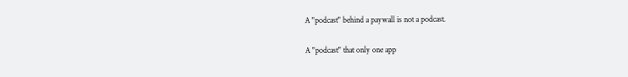A "podcast" behind a paywall is not a podcast.

A "podcast" that only one app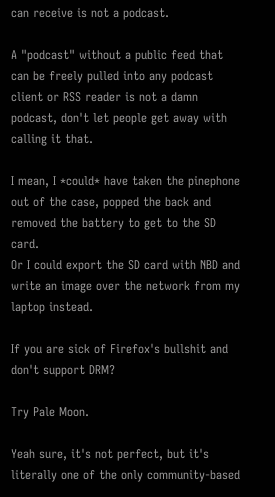can receive is not a podcast.

A "podcast" without a public feed that can be freely pulled into any podcast client or RSS reader is not a damn podcast, don't let people get away with calling it that.

I mean, I *could* have taken the pinephone out of the case, popped the back and removed the battery to get to the SD card.
Or I could export the SD card with NBD and write an image over the network from my laptop instead.

If you are sick of Firefox's bullshit and don't support DRM?

Try Pale Moon.

Yeah sure, it's not perfect, but it's literally one of the only community-based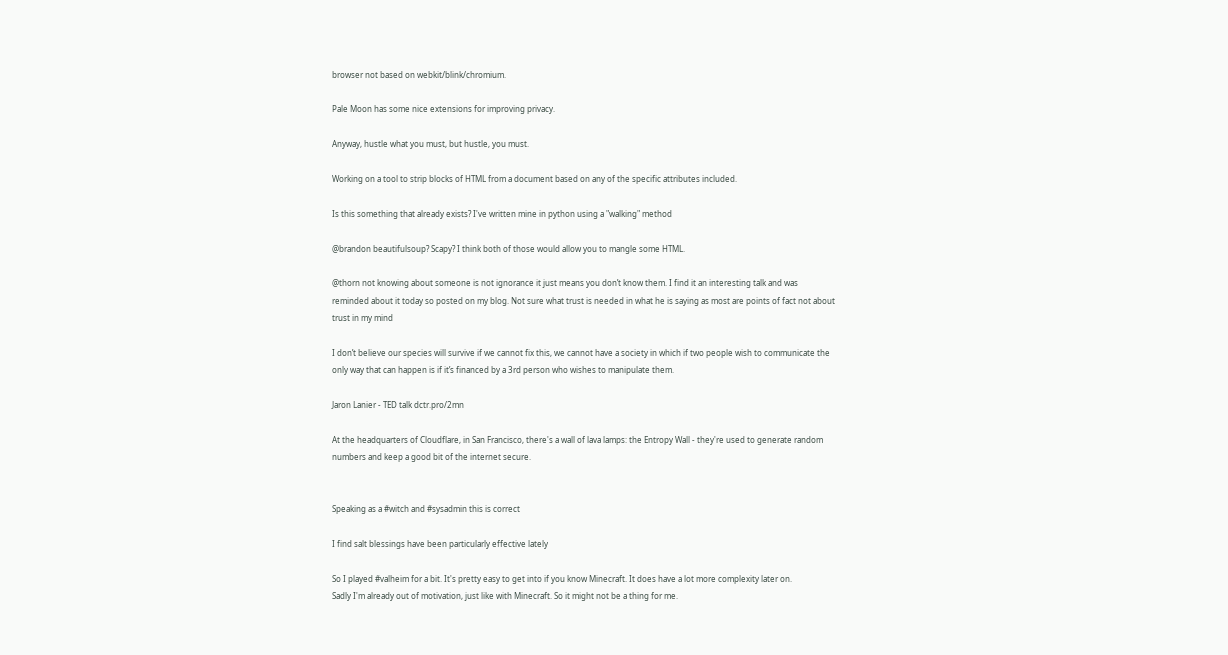browser not based on webkit/blink/chromium.

Pale Moon has some nice extensions for improving privacy.

Anyway, hustle what you must, but hustle, you must.

Working on a tool to strip blocks of HTML from a document based on any of the specific attributes included.

Is this something that already exists? I've written mine in python using a "walking" method

@brandon beautifulsoup? Scapy? I think both of those would allow you to mangle some HTML.

@thorn not knowing about someone is not ignorance it just means you don’t know them. I find it an interesting talk and was reminded about it today so posted on my blog. Not sure what trust is needed in what he is saying as most are points of fact not about trust in my mind

I don’t believe our species will survive if we cannot fix this, we cannot have a society in which if two people wish to communicate the only way that can happen is if it’s financed by a 3rd person who wishes to manipulate them.

Jaron Lanier - TED talk dctr.pro/2mn

At the headquarters of Cloudflare, in San Francisco, there's a wall of lava lamps: the Entropy Wall - they're used to generate random numbers and keep a good bit of the internet secure.


Speaking as a #witch and #sysadmin this is correct

I find salt blessings have been particularly effective lately

So I played #valheim for a bit. It's pretty easy to get into if you know Minecraft. It does have a lot more complexity later on.
Sadly I'm already out of motivation, just like with Minecraft. So it might not be a thing for me.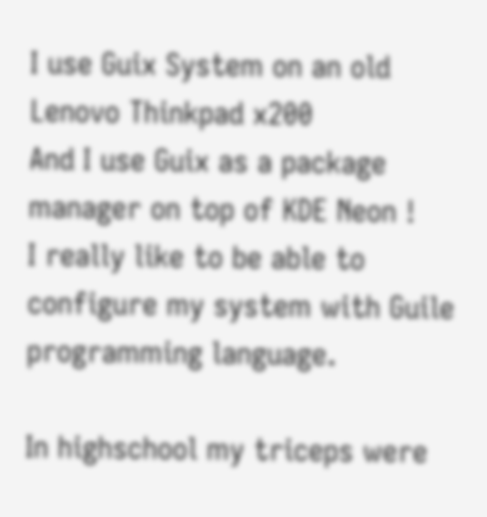I use Guix System on an old Lenovo Thinkpad x200
And I use Guix as a package manager on top of KDE Neon !
I really like to be able to configure my system with Guile programming language.

In highschool my triceps were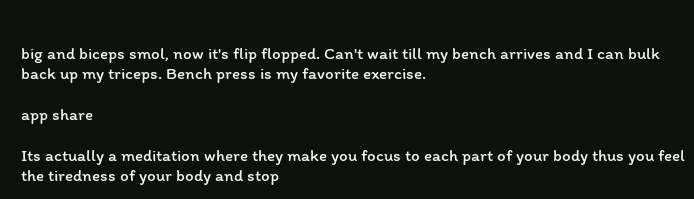big and biceps smol, now it's flip flopped. Can't wait till my bench arrives and I can bulk back up my triceps. Bench press is my favorite exercise.

app share

Its actually a meditation where they make you focus to each part of your body thus you feel the tiredness of your body and stop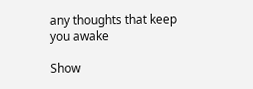any thoughts that keep you awake

Show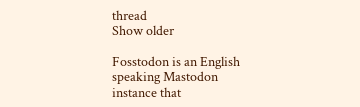thread
Show older

Fosstodon is an English speaking Mastodon instance that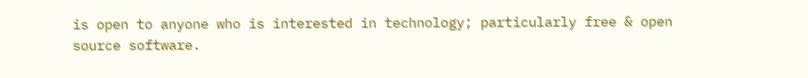is open to anyone who is interested in technology; particularly free & open source software.